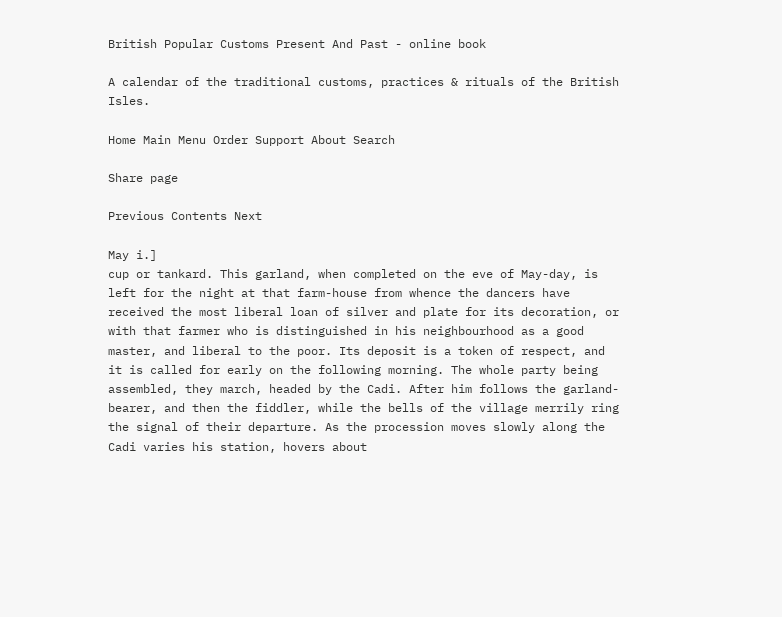British Popular Customs Present And Past - online book

A calendar of the traditional customs, practices & rituals of the British Isles.

Home Main Menu Order Support About Search

Share page

Previous Contents Next

May i.]
cup or tankard. This garland, when completed on the eve of May-day, is left for the night at that farm-house from whence the dancers have received the most liberal loan of silver and plate for its decoration, or with that farmer who is distinguished in his neighbourhood as a good master, and liberal to the poor. Its deposit is a token of respect, and it is called for early on the following morning. The whole party being assembled, they march, headed by the Cadi. After him follows the garland-bearer, and then the fiddler, while the bells of the village merrily ring the signal of their departure. As the procession moves slowly along the Cadi varies his station, hovers about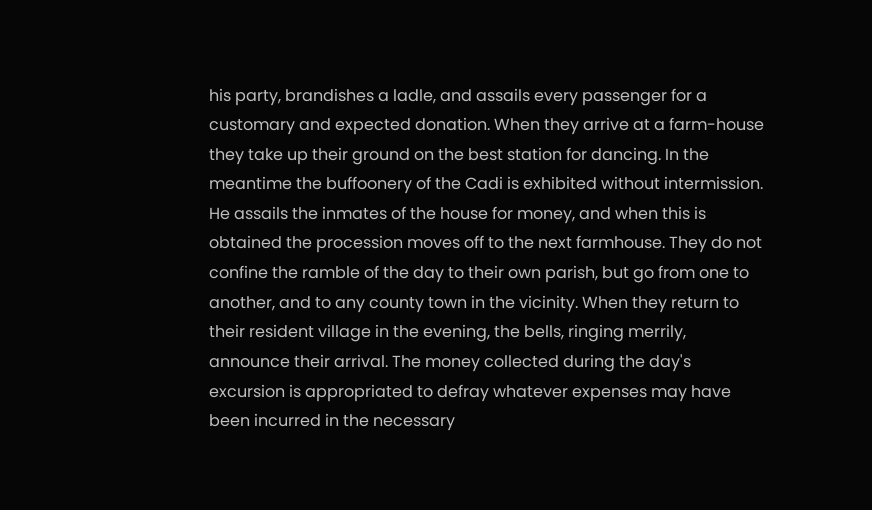his party, brandishes a ladle, and assails every passenger for a customary and expected donation. When they arrive at a farm-house they take up their ground on the best station for dancing. In the meantime the buffoonery of the Cadi is exhibited without intermission. He assails the inmates of the house for money, and when this is obtained the procession moves off to the next farmhouse. They do not confine the ramble of the day to their own parish, but go from one to another, and to any county town in the vicinity. When they return to their resident village in the evening, the bells, ringing merrily, announce their arrival. The money collected during the day's excursion is appropriated to defray whatever expenses may have been incurred in the necessary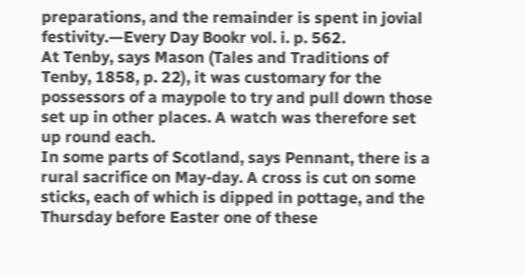preparations, and the remainder is spent in jovial festivity.—Every Day Bookr vol. i. p. 562.
At Tenby, says Mason (Tales and Traditions of Tenby, 1858, p. 22), it was customary for the possessors of a maypole to try and pull down those set up in other places. A watch was therefore set up round each.
In some parts of Scotland, says Pennant, there is a rural sacrifice on May-day. A cross is cut on some sticks, each of which is dipped in pottage, and the Thursday before Easter one of these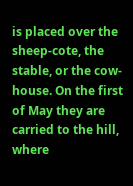is placed over the sheep-cote, the stable, or the cow-house. On the first of May they are carried to the hill, where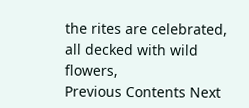the rites are celebrated, all decked with wild flowers,
Previous Contents Next